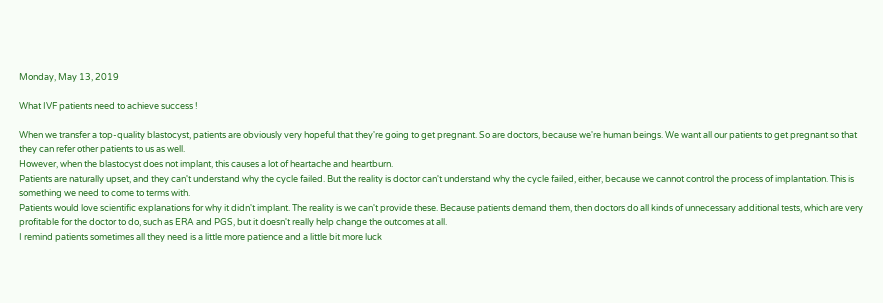Monday, May 13, 2019

What IVF patients need to achieve success !

When we transfer a top-quality blastocyst, patients are obviously very hopeful that they're going to get pregnant. So are doctors, because we're human beings. We want all our patients to get pregnant so that they can refer other patients to us as well.
However, when the blastocyst does not implant, this causes a lot of heartache and heartburn.
Patients are naturally upset, and they can't understand why the cycle failed. But the reality is doctor can't understand why the cycle failed, either, because we cannot control the process of implantation. This is something we need to come to terms with.
Patients would love scientific explanations for why it didn't implant. The reality is we can't provide these. Because patients demand them, then doctors do all kinds of unnecessary additional tests, which are very profitable for the doctor to do, such as ERA and PGS, but it doesn't really help change the outcomes at all.
I remind patients sometimes all they need is a little more patience and a little bit more luck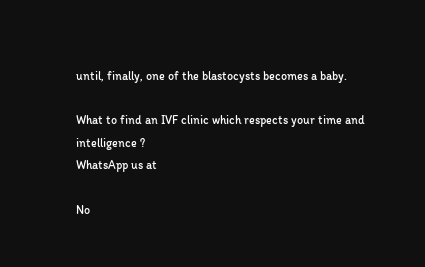until, finally, one of the blastocysts becomes a baby.

What to find an IVF clinic which respects your time and intelligence ?
WhatsApp us at

No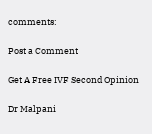comments:

Post a Comment

Get A Free IVF Second Opinion

Dr Malpani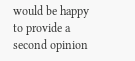would be happy to provide a second opinion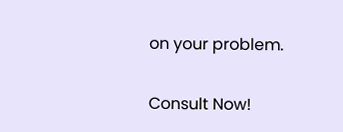on your problem.

Consult Now!